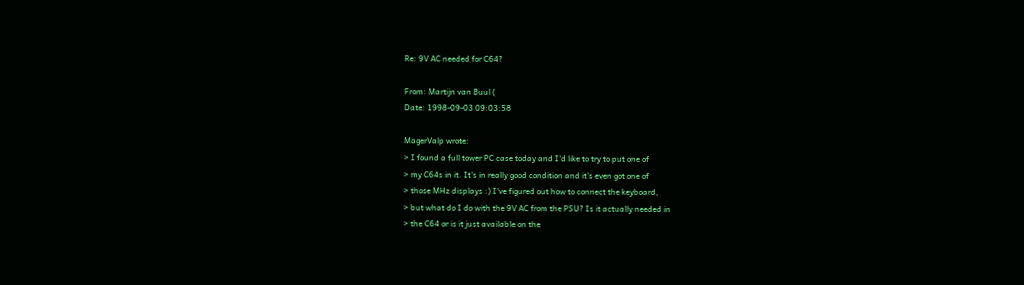Re: 9V AC needed for C64?

From: Martijn van Buul (
Date: 1998-09-03 09:03:58

MagerValp wrote:
> I found a full tower PC case today and I'd like to try to put one of
> my C64s in it. It's in really good condition and it's even got one of
> those MHz displays :) I've figured out how to connect the keyboard,
> but what do I do with the 9V AC from the PSU? Is it actually needed in
> the C64 or is it just available on the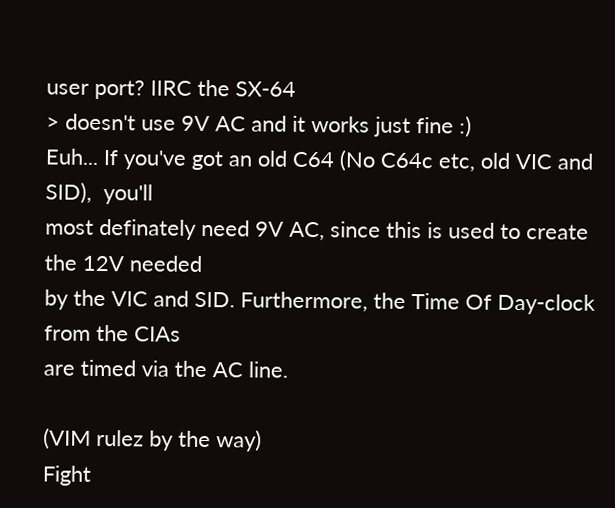user port? IIRC the SX-64
> doesn't use 9V AC and it works just fine :)
Euh... If you've got an old C64 (No C64c etc, old VIC and SID),  you'll
most definately need 9V AC, since this is used to create the 12V needed
by the VIC and SID. Furthermore, the Time Of Day-clock from the CIAs
are timed via the AC line.

(VIM rulez by the way)
Fight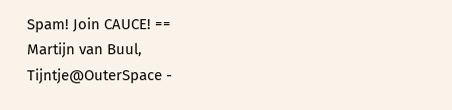Spam! Join CAUCE! ==
Martijn van Buul,
Tijntje@OuterSpace -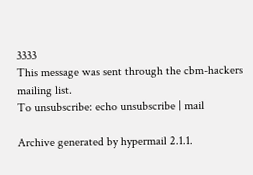3333
This message was sent through the cbm-hackers mailing list.
To unsubscribe: echo unsubscribe | mail

Archive generated by hypermail 2.1.1.